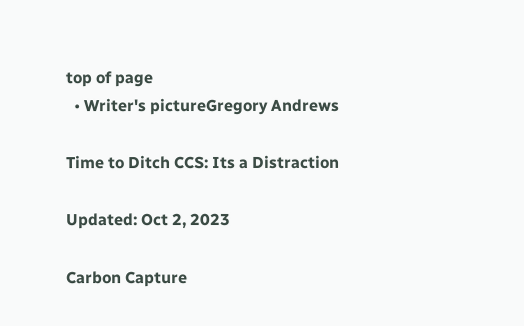top of page
  • Writer's pictureGregory Andrews

Time to Ditch CCS: Its a Distraction

Updated: Oct 2, 2023

Carbon Capture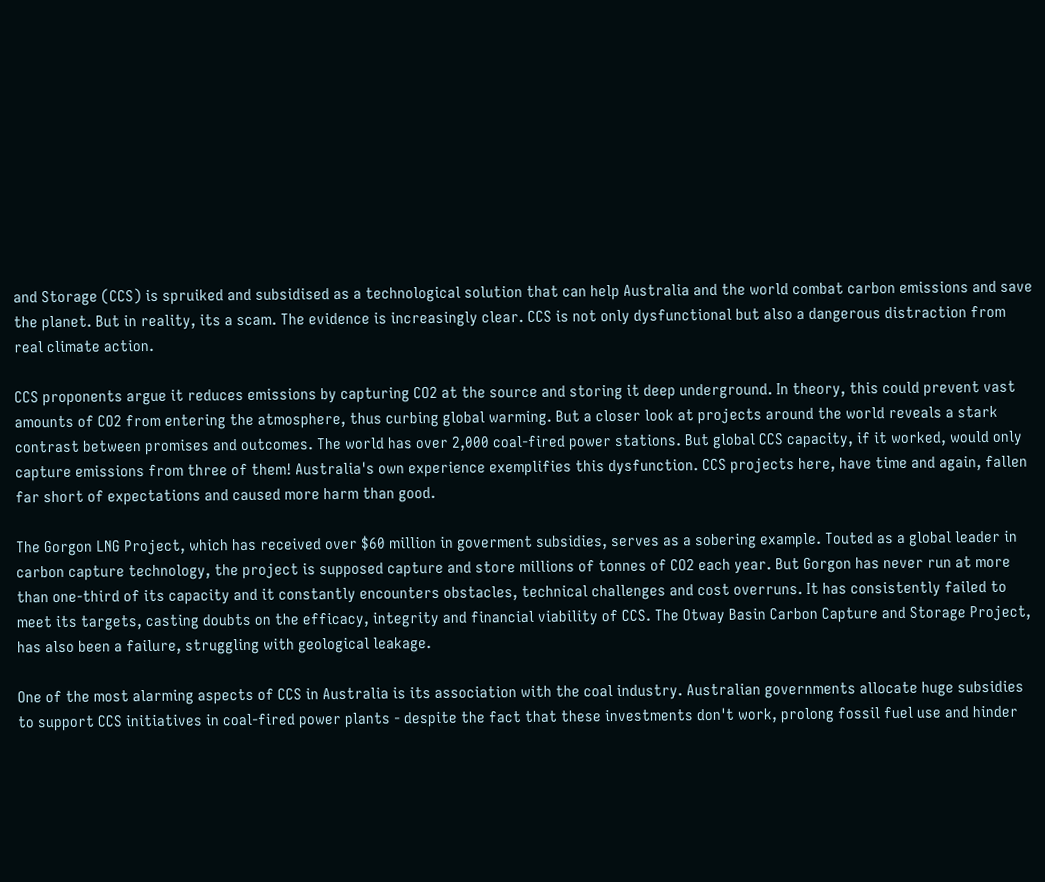and Storage (CCS) is spruiked and subsidised as a technological solution that can help Australia and the world combat carbon emissions and save the planet. But in reality, its a scam. The evidence is increasingly clear. CCS is not only dysfunctional but also a dangerous distraction from real climate action.

CCS proponents argue it reduces emissions by capturing CO2 at the source and storing it deep underground. In theory, this could prevent vast amounts of CO2 from entering the atmosphere, thus curbing global warming. But a closer look at projects around the world reveals a stark contrast between promises and outcomes. The world has over 2,000 coal-fired power stations. But global CCS capacity, if it worked, would only capture emissions from three of them! Australia's own experience exemplifies this dysfunction. CCS projects here, have time and again, fallen far short of expectations and caused more harm than good.

The Gorgon LNG Project, which has received over $60 million in goverment subsidies, serves as a sobering example. Touted as a global leader in carbon capture technology, the project is supposed capture and store millions of tonnes of CO2 each year. But Gorgon has never run at more than one-third of its capacity and it constantly encounters obstacles, technical challenges and cost overruns. It has consistently failed to meet its targets, casting doubts on the efficacy, integrity and financial viability of CCS. The Otway Basin Carbon Capture and Storage Project, has also been a failure, struggling with geological leakage.

One of the most alarming aspects of CCS in Australia is its association with the coal industry. Australian governments allocate huge subsidies to support CCS initiatives in coal-fired power plants - despite the fact that these investments don't work, prolong fossil fuel use and hinder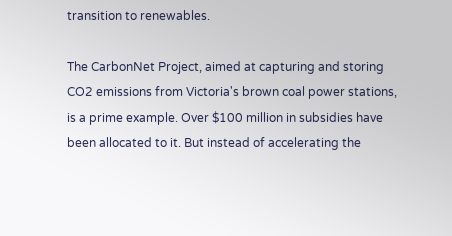transition to renewables.

The CarbonNet Project, aimed at capturing and storing CO2 emissions from Victoria's brown coal power stations, is a prime example. Over $100 million in subsidies have been allocated to it. But instead of accelerating the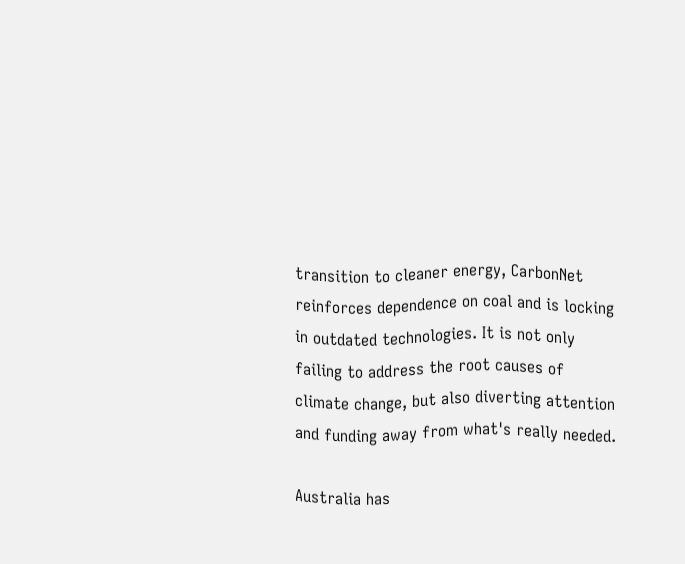transition to cleaner energy, CarbonNet reinforces dependence on coal and is locking in outdated technologies. It is not only failing to address the root causes of climate change, but also diverting attention and funding away from what's really needed.

Australia has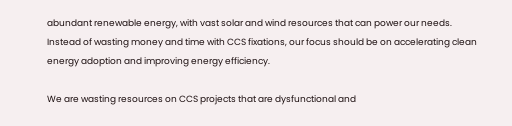abundant renewable energy, with vast solar and wind resources that can power our needs. Instead of wasting money and time with CCS fixations, our focus should be on accelerating clean energy adoption and improving energy efficiency.

We are wasting resources on CCS projects that are dysfunctional and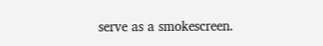serve as a smokescreen.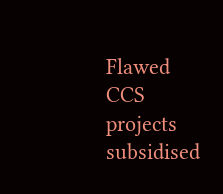Flawed CCS projects subsidised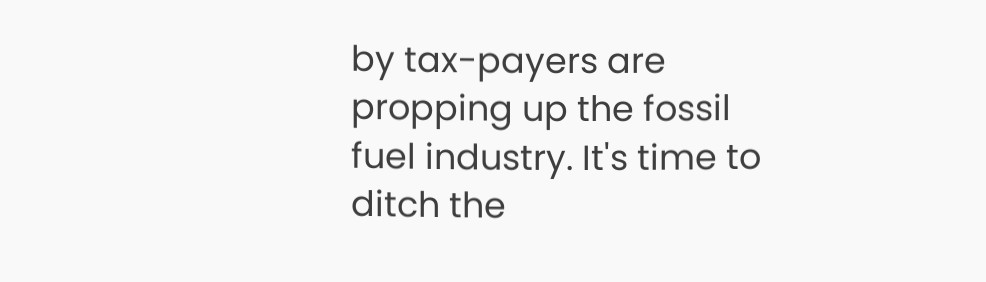by tax-payers are propping up the fossil fuel industry. It's time to ditch the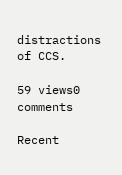distractions of CCS.

59 views0 comments

Recent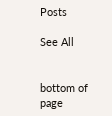Posts

See All


bottom of page